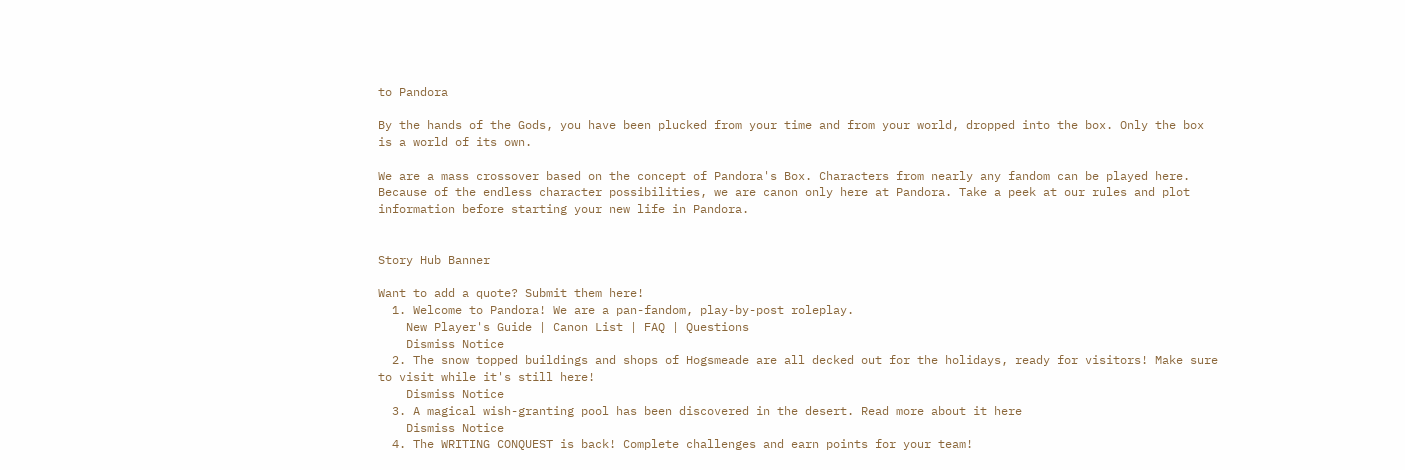to Pandora

By the hands of the Gods, you have been plucked from your time and from your world, dropped into the box. Only the box is a world of its own.

We are a mass crossover based on the concept of Pandora's Box. Characters from nearly any fandom can be played here. Because of the endless character possibilities, we are canon only here at Pandora. Take a peek at our rules and plot information before starting your new life in Pandora.


Story Hub Banner

Want to add a quote? Submit them here!
  1. Welcome to Pandora! We are a pan-fandom, play-by-post roleplay.
    New Player's Guide | Canon List | FAQ | Questions
    Dismiss Notice
  2. The snow topped buildings and shops of Hogsmeade are all decked out for the holidays, ready for visitors! Make sure to visit while it's still here!
    Dismiss Notice
  3. A magical wish-granting pool has been discovered in the desert. Read more about it here
    Dismiss Notice
  4. The WRITING CONQUEST is back! Complete challenges and earn points for your team!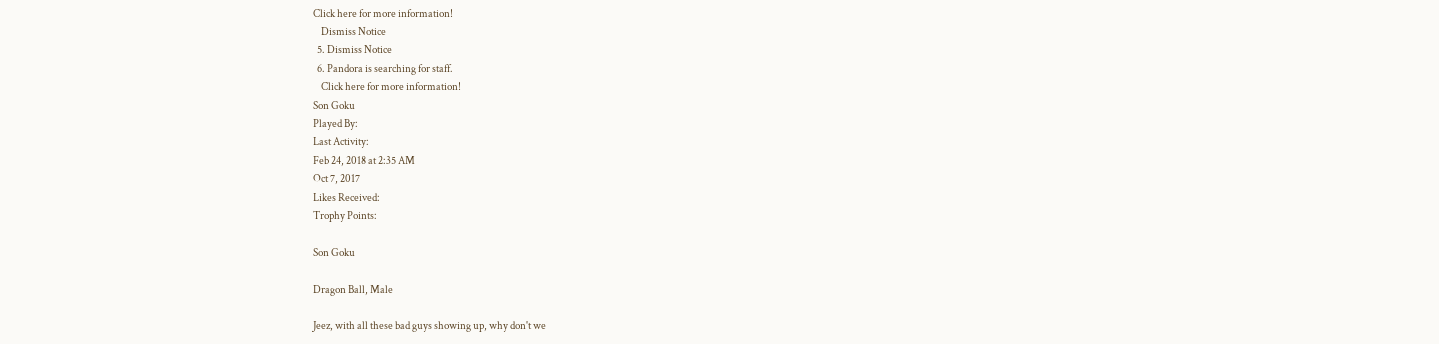Click here for more information!
    Dismiss Notice
  5. Dismiss Notice
  6. Pandora is searching for staff.
    Click here for more information!
Son Goku
Played By:
Last Activity:
Feb 24, 2018 at 2:35 AM
Oct 7, 2017
Likes Received:
Trophy Points:

Son Goku

Dragon Ball, Male

Jeez, with all these bad guys showing up, why don't we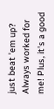just beat 'em up? Always worked for me! Plus, it's a good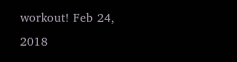workout! Feb 24, 2018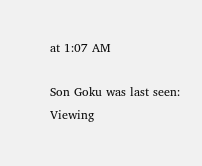at 1:07 AM

Son Goku was last seen:
Viewing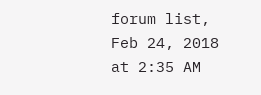forum list, Feb 24, 2018 at 2:35 AM